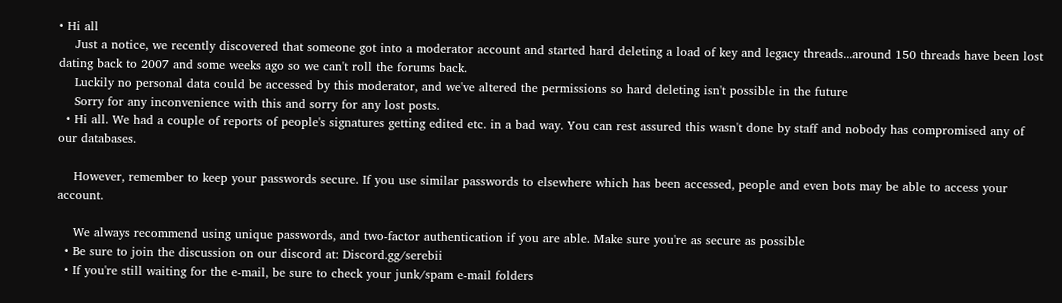• Hi all
    Just a notice, we recently discovered that someone got into a moderator account and started hard deleting a load of key and legacy threads...around 150 threads have been lost dating back to 2007 and some weeks ago so we can't roll the forums back.
    Luckily no personal data could be accessed by this moderator, and we've altered the permissions so hard deleting isn't possible in the future
    Sorry for any inconvenience with this and sorry for any lost posts.
  • Hi all. We had a couple of reports of people's signatures getting edited etc. in a bad way. You can rest assured this wasn't done by staff and nobody has compromised any of our databases.

    However, remember to keep your passwords secure. If you use similar passwords to elsewhere which has been accessed, people and even bots may be able to access your account.

    We always recommend using unique passwords, and two-factor authentication if you are able. Make sure you're as secure as possible
  • Be sure to join the discussion on our discord at: Discord.gg/serebii
  • If you're still waiting for the e-mail, be sure to check your junk/spam e-mail folders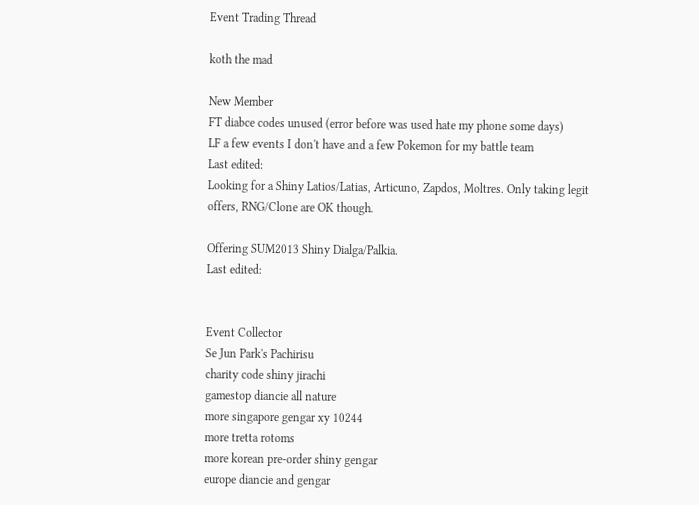Event Trading Thread

koth the mad

New Member
FT diabce codes unused (error before was used hate my phone some days)
LF a few events I don't have and a few Pokemon for my battle team
Last edited:
Looking for a Shiny Latios/Latias, Articuno, Zapdos, Moltres. Only taking legit offers, RNG/Clone are OK though.

Offering SUM2013 Shiny Dialga/Palkia.
Last edited:


Event Collector
Se Jun Park's Pachirisu
charity code shiny jirachi
gamestop diancie all nature
more singapore gengar xy 10244
more tretta rotoms
more korean pre-order shiny gengar
europe diancie and gengar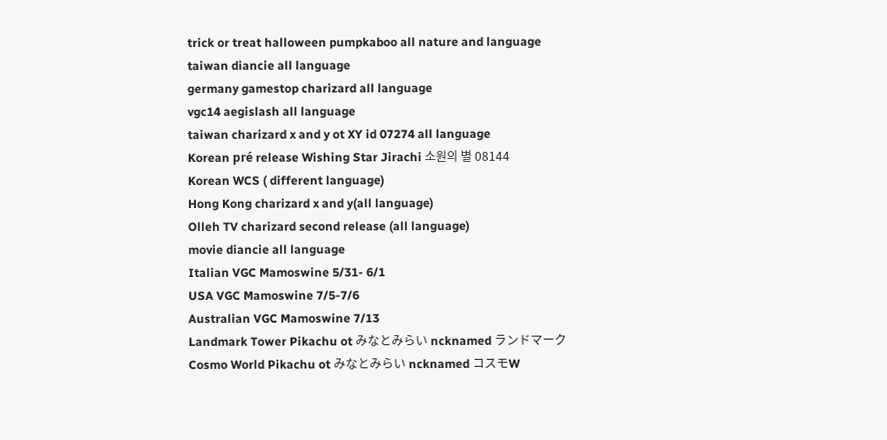trick or treat halloween pumpkaboo all nature and language
taiwan diancie all language
germany gamestop charizard all language
vgc14 aegislash all language
taiwan charizard x and y ot XY id 07274 all language
Korean pré release Wishing Star Jirachi 소원의 별 08144
Korean WCS ( different language)
Hong Kong charizard x and y(all language)
Olleh TV charizard second release (all language)
movie diancie all language
Italian VGC Mamoswine 5/31- 6/1
USA VGC Mamoswine 7/5-7/6
Australian VGC Mamoswine 7/13
Landmark Tower Pikachu ot みなとみらい ncknamed ランドマーク
Cosmo World Pikachu ot みなとみらい ncknamed コスモW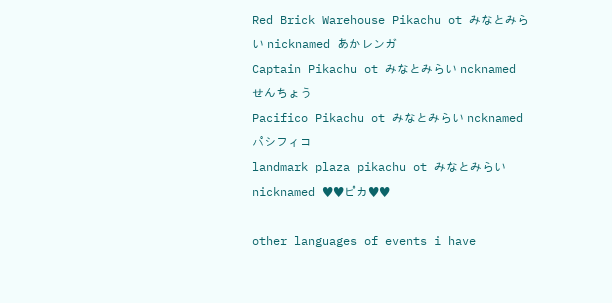Red Brick Warehouse Pikachu ot みなとみらい nicknamed あかレンガ
Captain Pikachu ot みなとみらい ncknamed せんちょう
Pacifico Pikachu ot みなとみらい ncknamed パシフィコ
landmark plaza pikachu ot みなとみらい nicknamed ♥♥ピカ♥♥

other languages of events i have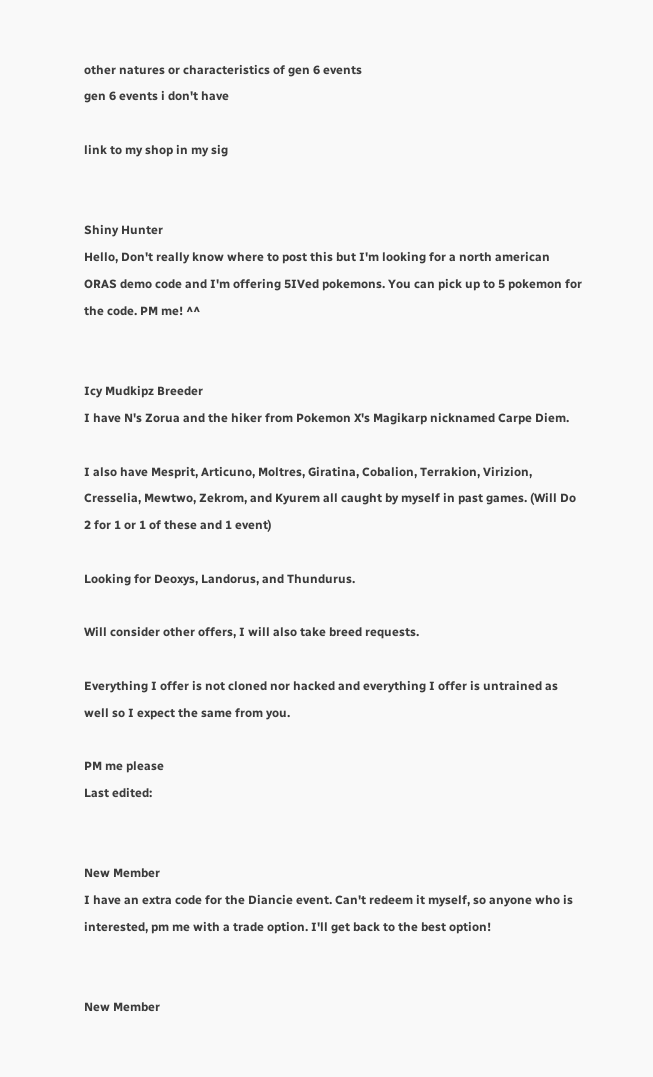other natures or characteristics of gen 6 events
gen 6 events i don't have

link to my shop in my sig


Shiny Hunter
Hello, Don't really know where to post this but I'm looking for a north american ORAS demo code and I'm offering 5IVed pokemons. You can pick up to 5 pokemon for the code. PM me! ^^


Icy Mudkipz Breeder
I have N's Zorua and the hiker from Pokemon X's Magikarp nicknamed Carpe Diem.

I also have Mesprit, Articuno, Moltres, Giratina, Cobalion, Terrakion, Virizion, Cresselia, Mewtwo, Zekrom, and Kyurem all caught by myself in past games. (Will Do 2 for 1 or 1 of these and 1 event)

Looking for Deoxys, Landorus, and Thundurus.

Will consider other offers, I will also take breed requests.

Everything I offer is not cloned nor hacked and everything I offer is untrained as well so I expect the same from you.

PM me please
Last edited:


New Member
I have an extra code for the Diancie event. Can't redeem it myself, so anyone who is interested, pm me with a trade option. I'll get back to the best option!


New Member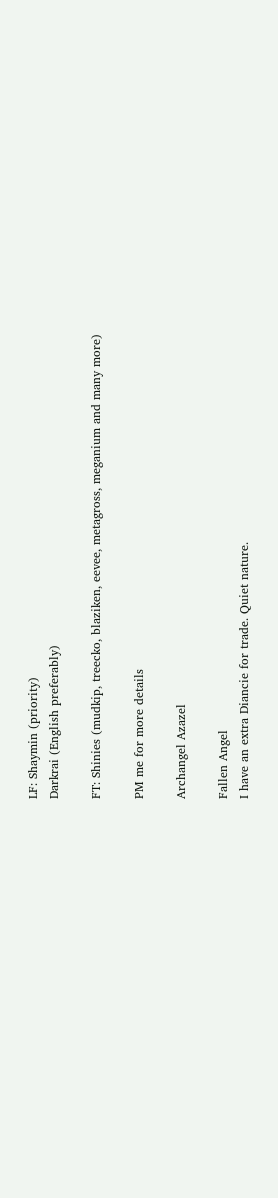LF: Shaymin (priority)
Darkrai (English preferably)

FT: Shinies (mudkip, treecko, blaziken, eevee, metagross, meganium and many more)

PM me for more details

Archangel Azazel

Fallen Angel
I have an extra Diancie for trade. Quiet nature.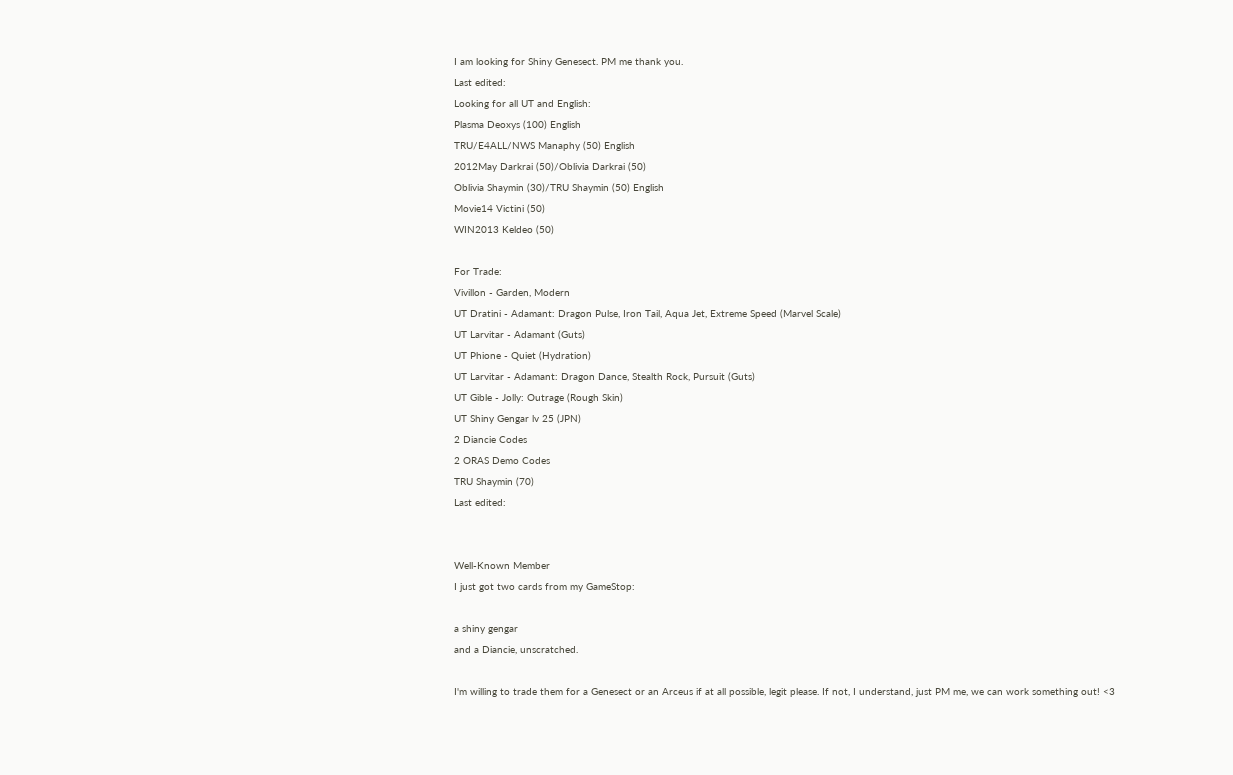I am looking for Shiny Genesect. PM me thank you.
Last edited:
Looking for all UT and English:
Plasma Deoxys (100) English
TRU/E4ALL/NWS Manaphy (50) English
2012May Darkrai (50)/Oblivia Darkrai (50)
Oblivia Shaymin (30)/TRU Shaymin (50) English
Movie14 Victini (50)
WIN2013 Keldeo (50)

For Trade:
Vivillon - Garden, Modern
UT Dratini - Adamant: Dragon Pulse, Iron Tail, Aqua Jet, Extreme Speed (Marvel Scale)
UT Larvitar - Adamant (Guts)
UT Phione - Quiet (Hydration)
UT Larvitar - Adamant: Dragon Dance, Stealth Rock, Pursuit (Guts)
UT Gible - Jolly: Outrage (Rough Skin)
UT Shiny Gengar lv 25 (JPN)
2 Diancie Codes
2 ORAS Demo Codes
TRU Shaymin (70)
Last edited:


Well-Known Member
I just got two cards from my GameStop:

a shiny gengar
and a Diancie, unscratched.

I'm willing to trade them for a Genesect or an Arceus if at all possible, legit please. If not, I understand, just PM me, we can work something out! <3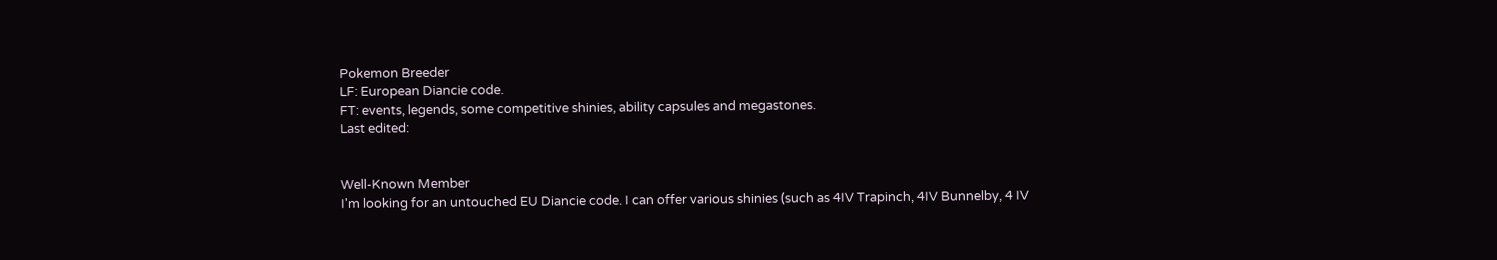Pokemon Breeder
LF: European Diancie code.
FT: events, legends, some competitive shinies, ability capsules and megastones.
Last edited:


Well-Known Member
I'm looking for an untouched EU Diancie code. I can offer various shinies (such as 4IV Trapinch, 4IV Bunnelby, 4 IV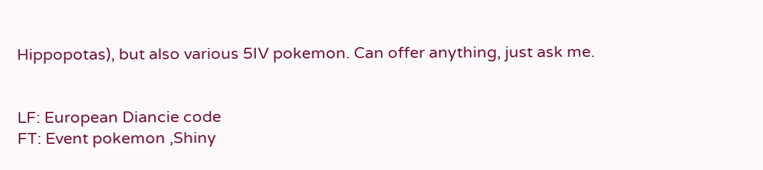Hippopotas), but also various 5IV pokemon. Can offer anything, just ask me.


LF: European Diancie code
FT: Event pokemon ,Shiny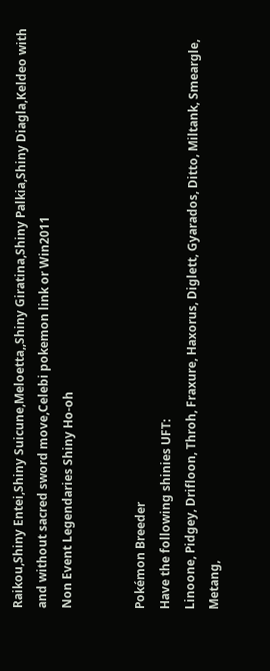Raikou,Shiny Entei,Shiny Suicune,Meloetta,,Shiny Giratina,Shiny Palkia,Shiny Diagla,Keldeo with and without sacred sword move,Celebi pokemon link or Win2011
Non Event Legendaries Shiny Ho-oh


Pokémon Breeder
Have the following shinies UFT:
Linoone, Pidgey, Drifloon, Throh, Fraxure, Haxorus, Diglett, Gyarados, Ditto, Miltank, Smeargle, Metang,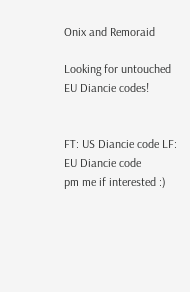Onix and Remoraid

Looking for untouched EU Diancie codes!


FT: US Diancie code LF: EU Diancie code
pm me if interested :)